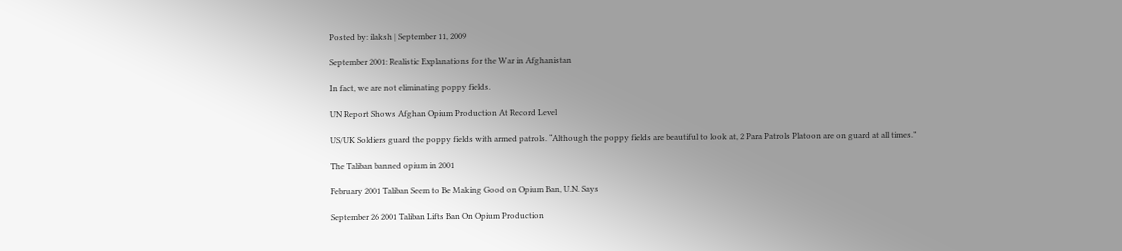Posted by: ilaksh | September 11, 2009

September 2001: Realistic Explanations for the War in Afghanistan

In fact, we are not eliminating poppy fields.

UN Report Shows Afghan Opium Production At Record Level

US/UK Soldiers guard the poppy fields with armed patrols. “Although the poppy fields are beautiful to look at, 2 Para Patrols Platoon are on guard at all times.”

The Taliban banned opium in 2001

February 2001 Taliban Seem to Be Making Good on Opium Ban, U.N. Says

September 26 2001 Taliban Lifts Ban On Opium Production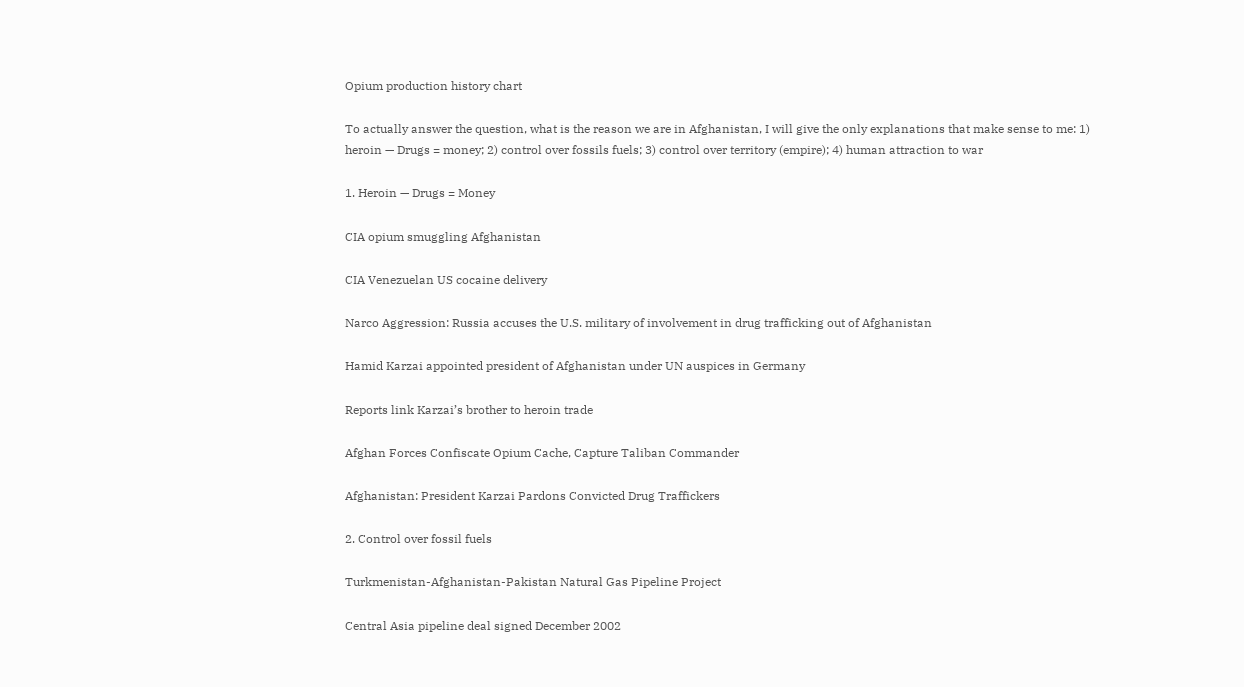Opium production history chart

To actually answer the question, what is the reason we are in Afghanistan, I will give the only explanations that make sense to me: 1) heroin — Drugs = money; 2) control over fossils fuels; 3) control over territory (empire); 4) human attraction to war

1. Heroin — Drugs = Money

CIA opium smuggling Afghanistan

CIA Venezuelan US cocaine delivery

Narco Aggression: Russia accuses the U.S. military of involvement in drug trafficking out of Afghanistan

Hamid Karzai appointed president of Afghanistan under UN auspices in Germany

Reports link Karzai’s brother to heroin trade

Afghan Forces Confiscate Opium Cache, Capture Taliban Commander

Afghanistan: President Karzai Pardons Convicted Drug Traffickers

2. Control over fossil fuels

Turkmenistan-Afghanistan-Pakistan Natural Gas Pipeline Project

Central Asia pipeline deal signed December 2002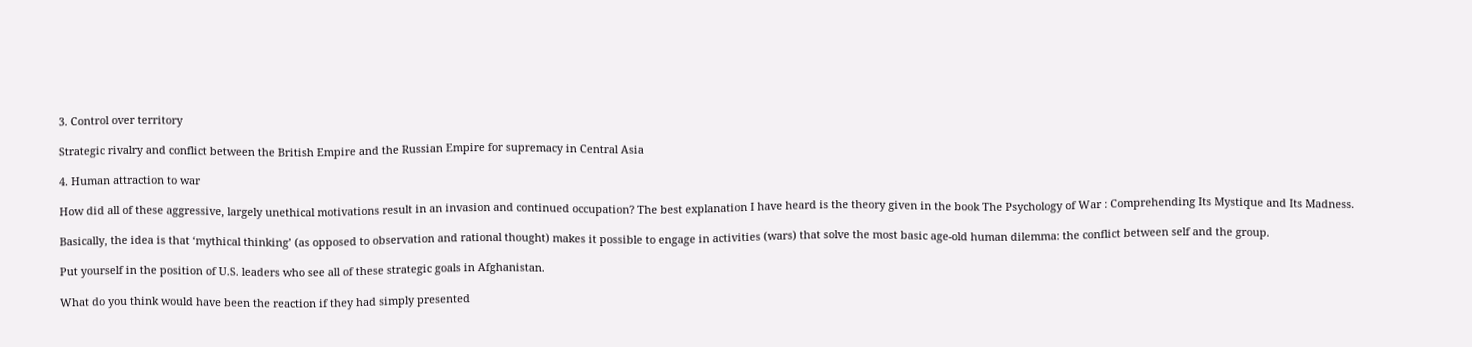3. Control over territory

Strategic rivalry and conflict between the British Empire and the Russian Empire for supremacy in Central Asia

4. Human attraction to war

How did all of these aggressive, largely unethical motivations result in an invasion and continued occupation? The best explanation I have heard is the theory given in the book The Psychology of War : Comprehending Its Mystique and Its Madness.

Basically, the idea is that ‘mythical thinking’ (as opposed to observation and rational thought) makes it possible to engage in activities (wars) that solve the most basic age-old human dilemma: the conflict between self and the group.

Put yourself in the position of U.S. leaders who see all of these strategic goals in Afghanistan.

What do you think would have been the reaction if they had simply presented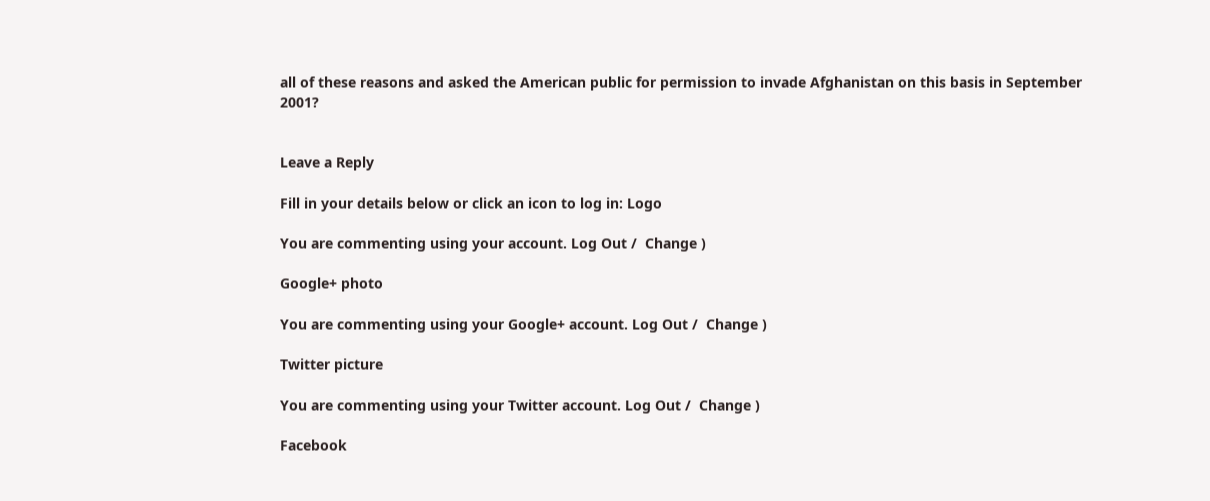all of these reasons and asked the American public for permission to invade Afghanistan on this basis in September 2001?


Leave a Reply

Fill in your details below or click an icon to log in: Logo

You are commenting using your account. Log Out /  Change )

Google+ photo

You are commenting using your Google+ account. Log Out /  Change )

Twitter picture

You are commenting using your Twitter account. Log Out /  Change )

Facebook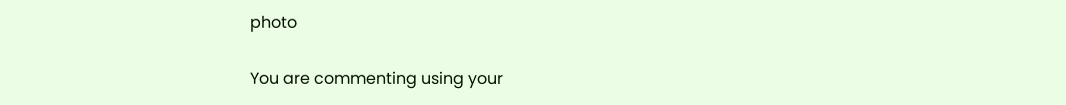photo

You are commenting using your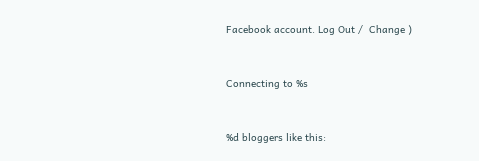Facebook account. Log Out /  Change )


Connecting to %s


%d bloggers like this: